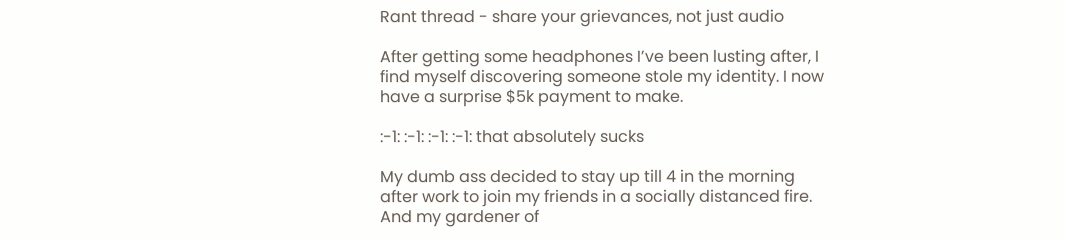Rant thread - share your grievances, not just audio

After getting some headphones I’ve been lusting after, I find myself discovering someone stole my identity. I now have a surprise $5k payment to make.

:-1: :-1: :-1: :-1: that absolutely sucks

My dumb ass decided to stay up till 4 in the morning after work to join my friends in a socially distanced fire. And my gardener of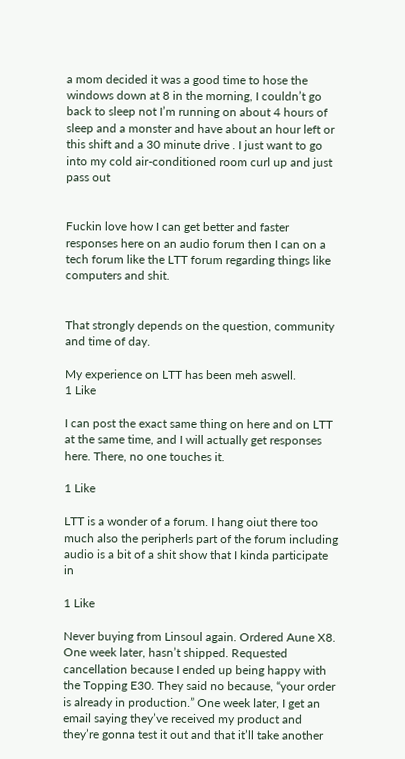a mom decided it was a good time to hose the windows down at 8 in the morning, I couldn’t go back to sleep not I’m running on about 4 hours of sleep and a monster and have about an hour left or this shift and a 30 minute drive . I just want to go into my cold air-conditioned room curl up and just pass out


Fuckin love how I can get better and faster responses here on an audio forum then I can on a tech forum like the LTT forum regarding things like computers and shit.


That strongly depends on the question, community and time of day.

My experience on LTT has been meh aswell.
1 Like

I can post the exact same thing on here and on LTT at the same time, and I will actually get responses here. There, no one touches it.

1 Like

LTT is a wonder of a forum. I hang oiut there too much also the peripherls part of the forum including audio is a bit of a shit show that I kinda participate in

1 Like

Never buying from Linsoul again. Ordered Aune X8. One week later, hasn’t shipped. Requested cancellation because I ended up being happy with the Topping E30. They said no because, “your order is already in production.” One week later, I get an email saying they’ve received my product and they’re gonna test it out and that it’ll take another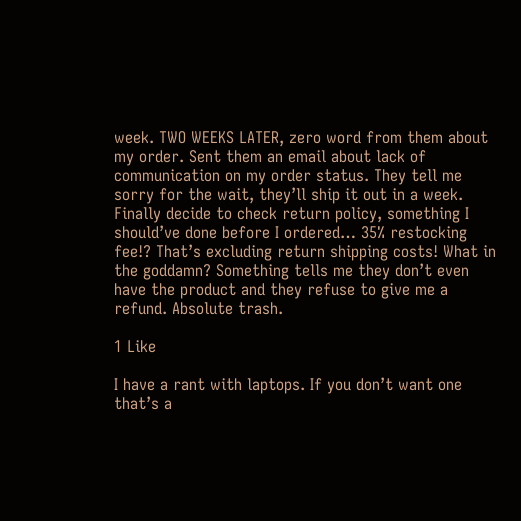week. TWO WEEKS LATER, zero word from them about my order. Sent them an email about lack of communication on my order status. They tell me sorry for the wait, they’ll ship it out in a week. Finally decide to check return policy, something I should’ve done before I ordered… 35% restocking fee!? That’s excluding return shipping costs! What in the goddamn? Something tells me they don’t even have the product and they refuse to give me a refund. Absolute trash.

1 Like

I have a rant with laptops. If you don’t want one that’s a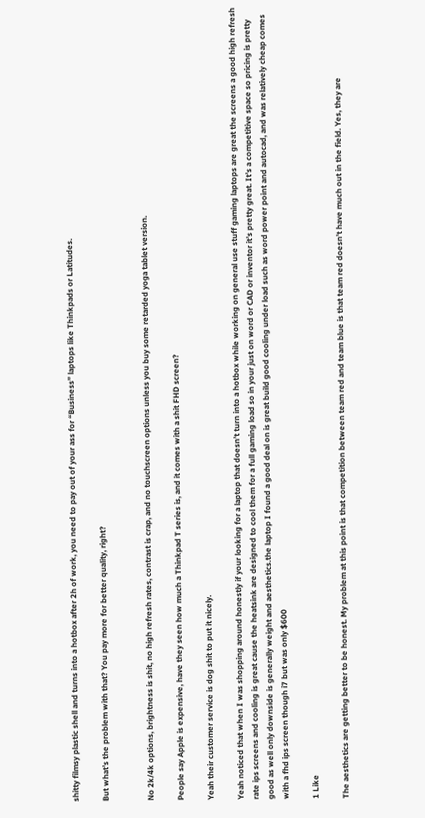shitty filmsy plastic shell and turns into a hotbox after 2h of work, you need to pay out of your ass for “Business” laptops like Thinkpads or Latitudes.

But what’s the problem with that? You pay more for better quality, right?


No 2k/4k options, brightness is shit, no high refresh rates, contrast is crap, and no touchscreen options unless you buy some retarded yoga tablet version.

People say Apple is expensive, have they seen how much a Thinkpad T series is, and it comes with a shit FHD screen?

Yeah their customer service is dog shit to put it nicely.

Yeah noticed that when I was shopping around honestly if your looking for a laptop that doesn’t turn into a hotbox while working on general use stuff gaming laptops are great the screens a good high refresh rate ips screens and cooling is great cause the heatsink are designed to cool them for a full gaming load so in your just on word or CAD or inventor it’s pretty great. It’s a competitive space so pricing is pretty good as well only downside is generally weight and aesthetics.the laptop I found a good deal on is great build good cooling under load such as word power point and autocad, and was relatively cheap comes with a fhd ips screen though i7 but was only $600

1 Like

The aesthetics are getting better to be honest. My problem at this point is that competition between team red and team blue is that team red doesn’t have much out in the field. Yes, they are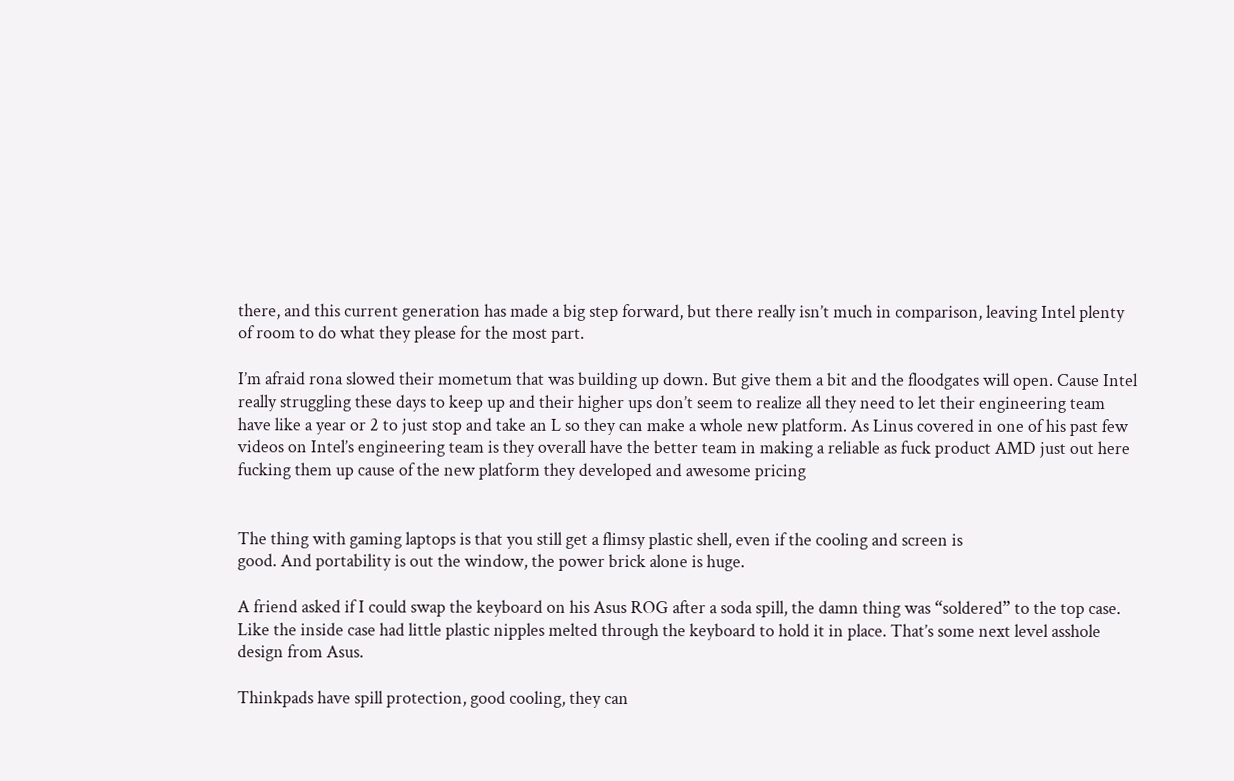there, and this current generation has made a big step forward, but there really isn’t much in comparison, leaving Intel plenty of room to do what they please for the most part.

I’m afraid rona slowed their mometum that was building up down. But give them a bit and the floodgates will open. Cause Intel really struggling these days to keep up and their higher ups don’t seem to realize all they need to let their engineering team have like a year or 2 to just stop and take an L so they can make a whole new platform. As Linus covered in one of his past few videos on Intel’s engineering team is they overall have the better team in making a reliable as fuck product AMD just out here fucking them up cause of the new platform they developed and awesome pricing


The thing with gaming laptops is that you still get a flimsy plastic shell, even if the cooling and screen is
good. And portability is out the window, the power brick alone is huge.

A friend asked if I could swap the keyboard on his Asus ROG after a soda spill, the damn thing was “soldered” to the top case. Like the inside case had little plastic nipples melted through the keyboard to hold it in place. That’s some next level asshole design from Asus.

Thinkpads have spill protection, good cooling, they can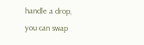handle a drop, you can swap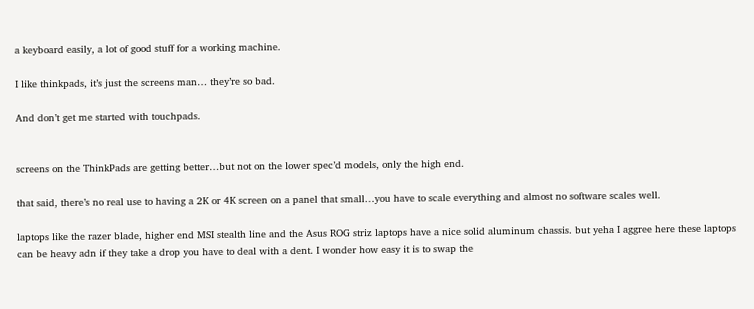a keyboard easily, a lot of good stuff for a working machine.

I like thinkpads, it’s just the screens man… they’re so bad.

And don’t get me started with touchpads.


screens on the ThinkPads are getting better…but not on the lower spec’d models, only the high end.

that said, there’s no real use to having a 2K or 4K screen on a panel that small…you have to scale everything and almost no software scales well.

laptops like the razer blade, higher end MSI stealth line and the Asus ROG striz laptops have a nice solid aluminum chassis. but yeha I aggree here these laptops can be heavy adn if they take a drop you have to deal with a dent. I wonder how easy it is to swap the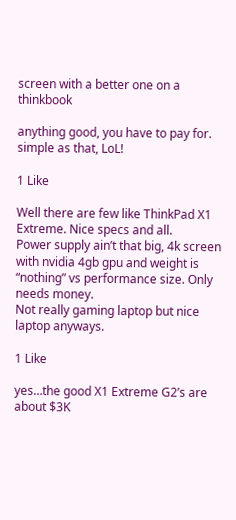screen with a better one on a thinkbook

anything good, you have to pay for. simple as that, LoL!

1 Like

Well there are few like ThinkPad X1 Extreme. Nice specs and all.
Power supply ain’t that big, 4k screen with nvidia 4gb gpu and weight is “nothing” vs performance size. Only needs money.
Not really gaming laptop but nice laptop anyways.

1 Like

yes…the good X1 Extreme G2’s are about $3K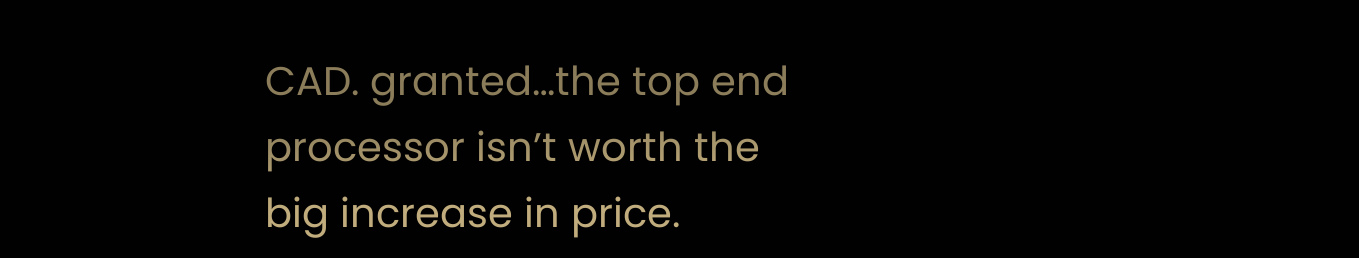CAD. granted…the top end processor isn’t worth the big increase in price.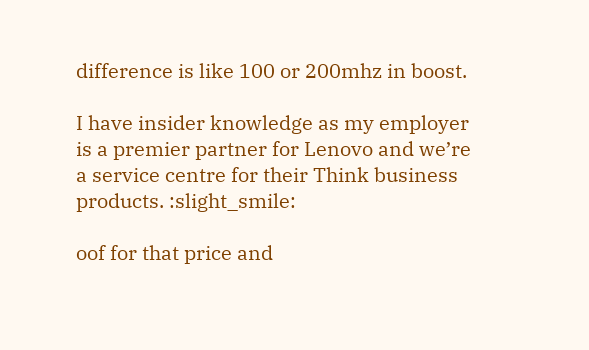difference is like 100 or 200mhz in boost.

I have insider knowledge as my employer is a premier partner for Lenovo and we’re a service centre for their Think business products. :slight_smile:

oof for that price and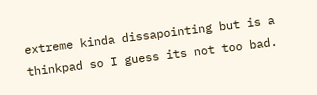extreme kinda dissapointing but is a thinkpad so I guess its not too bad.